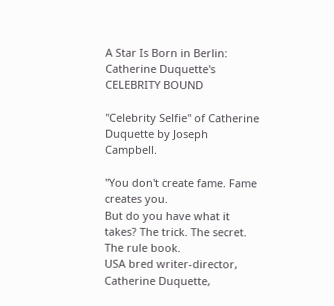A Star Is Born in Berlin: Catherine Duquette's CELEBRITY BOUND

"Celebrity Selfie" of Catherine Duquette by Joseph Campbell.

"You don't create fame. Fame creates you.
But do you have what it takes? The trick. The secret. The rule book.
USA bred writer-director, Catherine Duquette,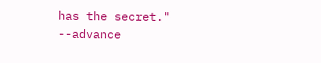has the secret."
--advance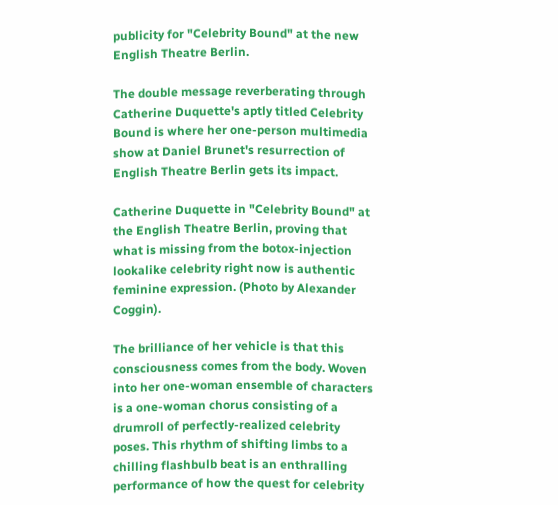publicity for "Celebrity Bound" at the new English Theatre Berlin.

The double message reverberating through Catherine Duquette's aptly titled Celebrity Bound is where her one-person multimedia show at Daniel Brunet's resurrection of English Theatre Berlin gets its impact.

Catherine Duquette in "Celebrity Bound" at the English Theatre Berlin, proving that what is missing from the botox-injection lookalike celebrity right now is authentic feminine expression. (Photo by Alexander Coggin).

The brilliance of her vehicle is that this consciousness comes from the body. Woven into her one-woman ensemble of characters is a one-woman chorus consisting of a drumroll of perfectly-realized celebrity poses. This rhythm of shifting limbs to a chilling flashbulb beat is an enthralling performance of how the quest for celebrity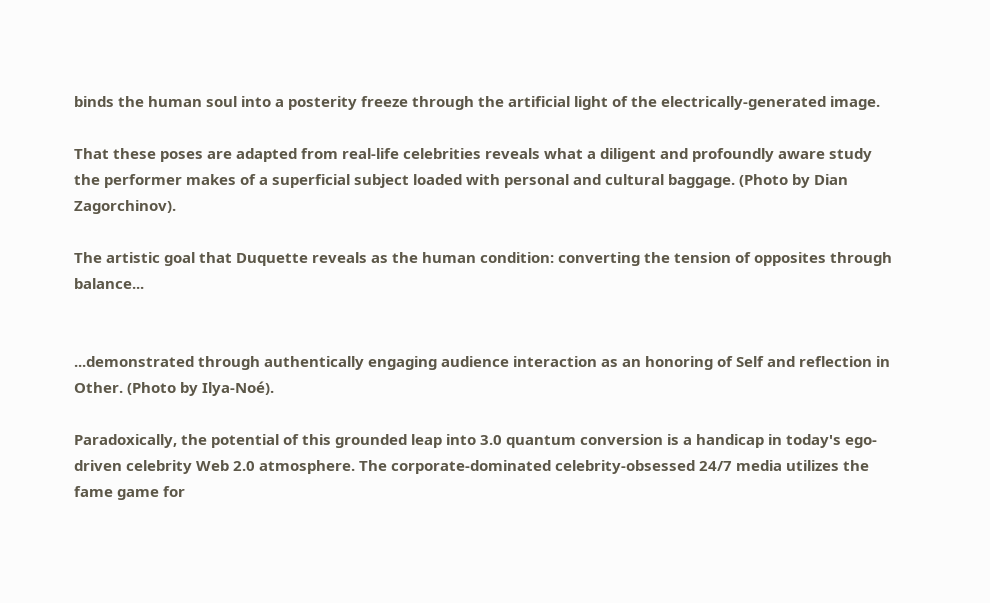binds the human soul into a posterity freeze through the artificial light of the electrically-generated image.

That these poses are adapted from real-life celebrities reveals what a diligent and profoundly aware study the performer makes of a superficial subject loaded with personal and cultural baggage. (Photo by Dian Zagorchinov).

The artistic goal that Duquette reveals as the human condition: converting the tension of opposites through balance...


...demonstrated through authentically engaging audience interaction as an honoring of Self and reflection in Other. (Photo by Ilya-Noé).

Paradoxically, the potential of this grounded leap into 3.0 quantum conversion is a handicap in today's ego-driven celebrity Web 2.0 atmosphere. The corporate-dominated celebrity-obsessed 24/7 media utilizes the fame game for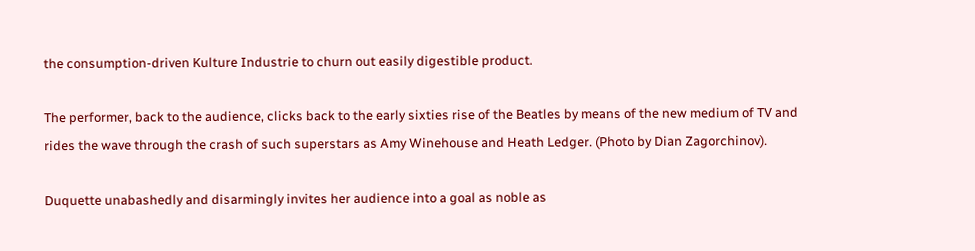the consumption-driven Kulture Industrie to churn out easily digestible product.

The performer, back to the audience, clicks back to the early sixties rise of the Beatles by means of the new medium of TV and rides the wave through the crash of such superstars as Amy Winehouse and Heath Ledger. (Photo by Dian Zagorchinov).

Duquette unabashedly and disarmingly invites her audience into a goal as noble as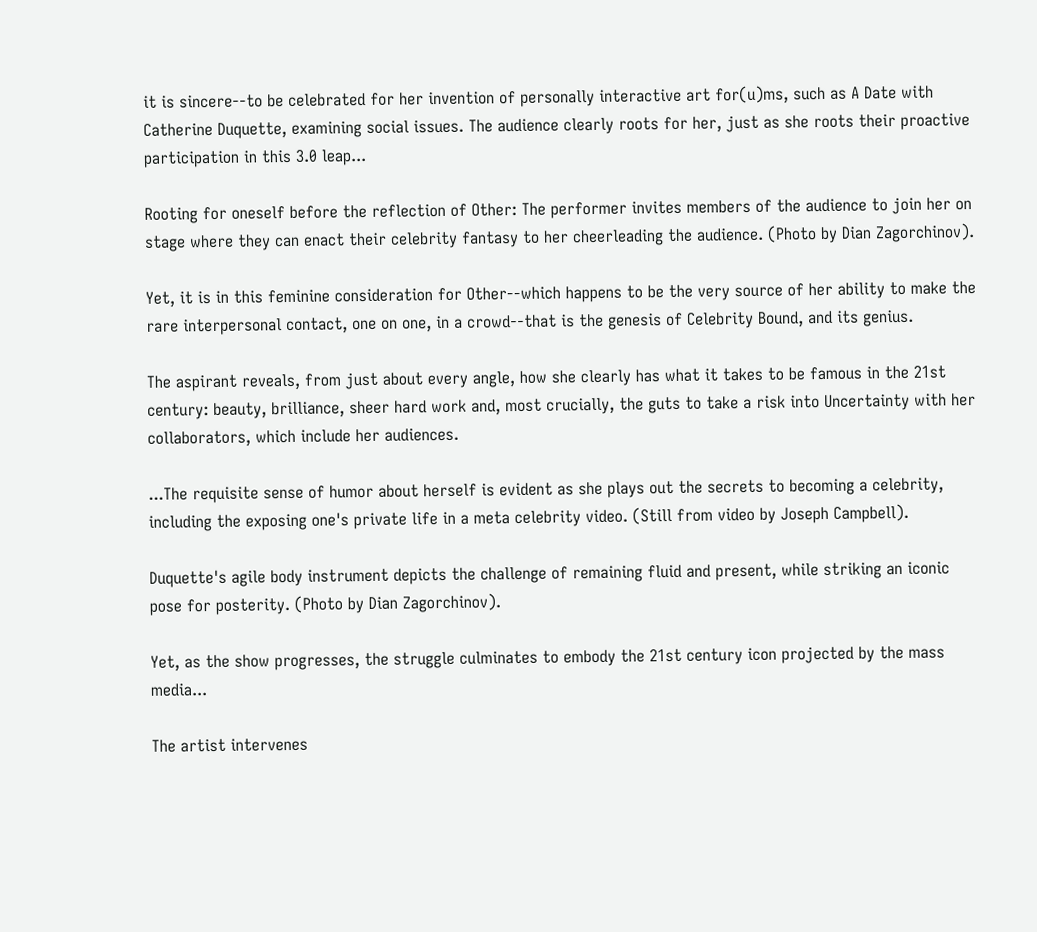it is sincere--to be celebrated for her invention of personally interactive art for(u)ms, such as A Date with Catherine Duquette, examining social issues. The audience clearly roots for her, just as she roots their proactive participation in this 3.0 leap...

Rooting for oneself before the reflection of Other: The performer invites members of the audience to join her on stage where they can enact their celebrity fantasy to her cheerleading the audience. (Photo by Dian Zagorchinov).

Yet, it is in this feminine consideration for Other--which happens to be the very source of her ability to make the rare interpersonal contact, one on one, in a crowd--that is the genesis of Celebrity Bound, and its genius.

The aspirant reveals, from just about every angle, how she clearly has what it takes to be famous in the 21st century: beauty, brilliance, sheer hard work and, most crucially, the guts to take a risk into Uncertainty with her collaborators, which include her audiences.

...The requisite sense of humor about herself is evident as she plays out the secrets to becoming a celebrity, including the exposing one's private life in a meta celebrity video. (Still from video by Joseph Campbell).

Duquette's agile body instrument depicts the challenge of remaining fluid and present, while striking an iconic pose for posterity. (Photo by Dian Zagorchinov).

Yet, as the show progresses, the struggle culminates to embody the 21st century icon projected by the mass media...

The artist intervenes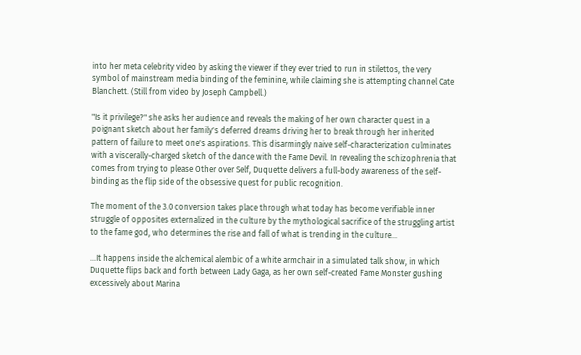into her meta celebrity video by asking the viewer if they ever tried to run in stilettos, the very symbol of mainstream media binding of the feminine, while claiming she is attempting channel Cate Blanchett. (Still from video by Joseph Campbell.)

"Is it privilege?" she asks her audience and reveals the making of her own character quest in a poignant sketch about her family's deferred dreams driving her to break through her inherited pattern of failure to meet one's aspirations. This disarmingly naive self-characterization culminates with a viscerally-charged sketch of the dance with the Fame Devil. In revealing the schizophrenia that comes from trying to please Other over Self, Duquette delivers a full-body awareness of the self-binding as the flip side of the obsessive quest for public recognition.

The moment of the 3.0 conversion takes place through what today has become verifiable inner struggle of opposites externalized in the culture by the mythological sacrifice of the struggling artist to the fame god, who determines the rise and fall of what is trending in the culture...

...It happens inside the alchemical alembic of a white armchair in a simulated talk show, in which Duquette flips back and forth between Lady Gaga, as her own self-created Fame Monster gushing excessively about Marina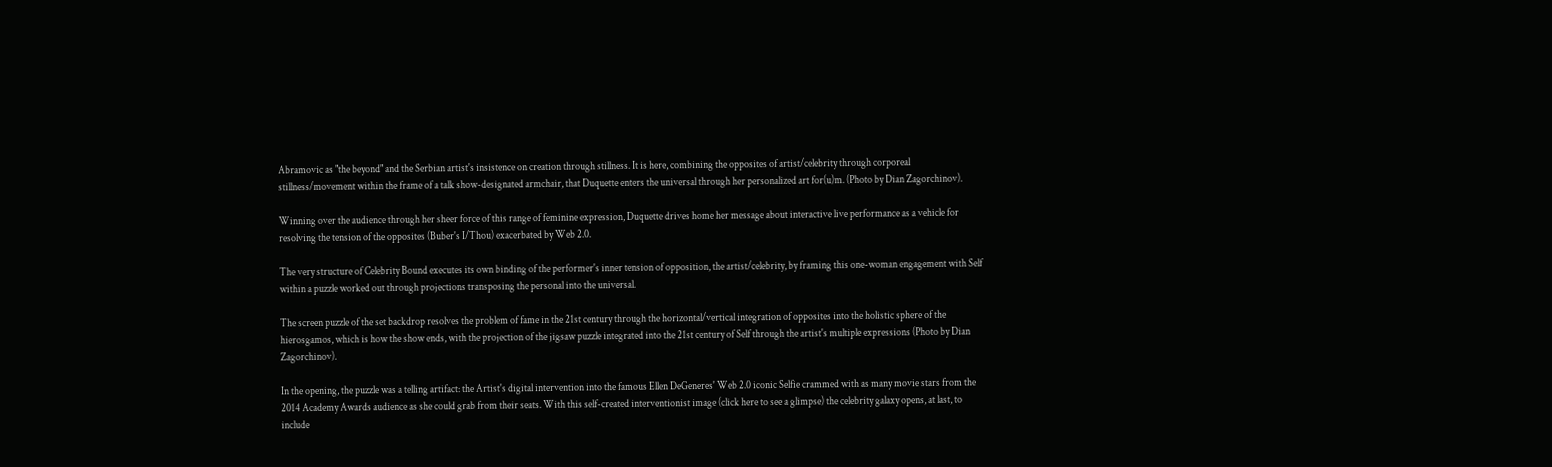Abramovic as "the beyond" and the Serbian artist's insistence on creation through stillness. It is here, combining the opposites of artist/celebrity through corporeal stillness/movement within the frame of a talk show-designated armchair, that Duquette enters the universal through her personalized art for(u)m. (Photo by Dian Zagorchinov).

Winning over the audience through her sheer force of this range of feminine expression, Duquette drives home her message about interactive live performance as a vehicle for resolving the tension of the opposites (Buber's I/Thou) exacerbated by Web 2.0.

The very structure of Celebrity Bound executes its own binding of the performer's inner tension of opposition, the artist/celebrity, by framing this one-woman engagement with Self within a puzzle worked out through projections transposing the personal into the universal.

The screen puzzle of the set backdrop resolves the problem of fame in the 21st century through the horizontal/vertical integration of opposites into the holistic sphere of the hierosgamos, which is how the show ends, with the projection of the jigsaw puzzle integrated into the 21st century of Self through the artist's multiple expressions (Photo by Dian Zagorchinov).

In the opening, the puzzle was a telling artifact: the Artist's digital intervention into the famous Ellen DeGeneres' Web 2.0 iconic Selfie crammed with as many movie stars from the 2014 Academy Awards audience as she could grab from their seats. With this self-created interventionist image (click here to see a glimpse) the celebrity galaxy opens, at last, to include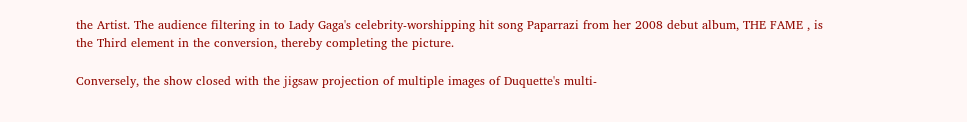the Artist. The audience filtering in to Lady Gaga's celebrity-worshipping hit song Paparrazi from her 2008 debut album, THE FAME , is the Third element in the conversion, thereby completing the picture.

Conversely, the show closed with the jigsaw projection of multiple images of Duquette's multi-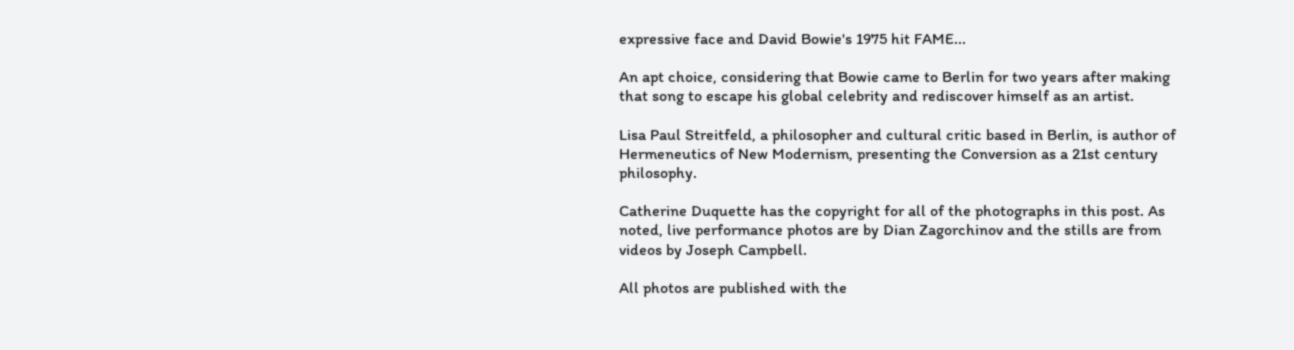expressive face and David Bowie's 1975 hit FAME...

An apt choice, considering that Bowie came to Berlin for two years after making that song to escape his global celebrity and rediscover himself as an artist.

Lisa Paul Streitfeld, a philosopher and cultural critic based in Berlin, is author of Hermeneutics of New Modernism, presenting the Conversion as a 21st century philosophy.

Catherine Duquette has the copyright for all of the photographs in this post. As noted, live performance photos are by Dian Zagorchinov and the stills are from videos by Joseph Campbell.

All photos are published with the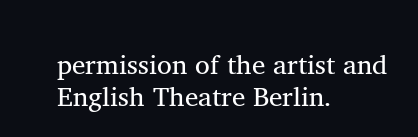permission of the artist and English Theatre Berlin.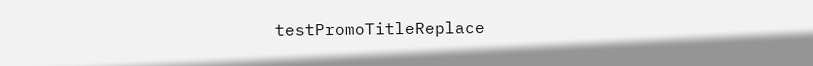testPromoTitleReplace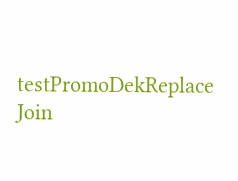testPromoDekReplace Join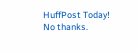HuffPost Today! No thanks.